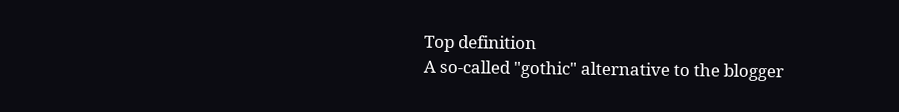Top definition
A so-called "gothic" alternative to the blogger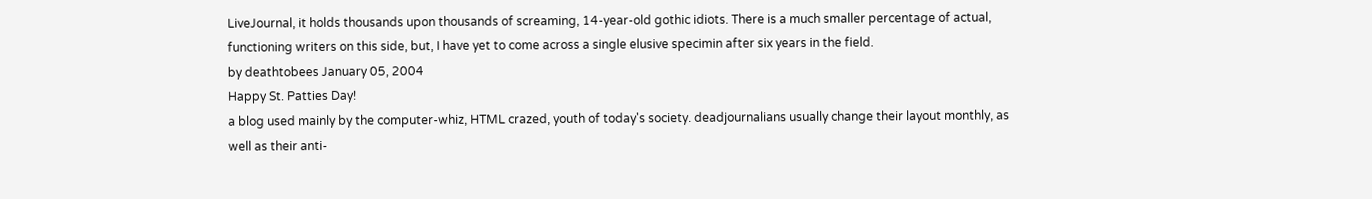LiveJournal, it holds thousands upon thousands of screaming, 14-year-old gothic idiots. There is a much smaller percentage of actual, functioning writers on this side, but, I have yet to come across a single elusive specimin after six years in the field.
by deathtobees January 05, 2004
Happy St. Patties Day!
a blog used mainly by the computer-whiz, HTML crazed, youth of today's society. deadjournalians usually change their layout monthly, as well as their anti-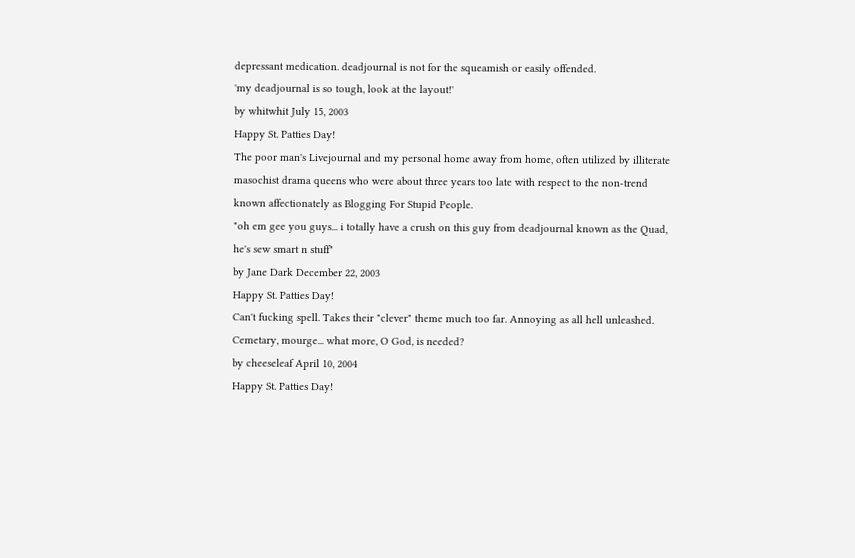depressant medication. deadjournal is not for the squeamish or easily offended.
'my deadjournal is so tough, look at the layout!'
by whitwhit July 15, 2003
Happy St. Patties Day!
The poor man's Livejournal and my personal home away from home, often utilized by illiterate masochist drama queens who were about three years too late with respect to the non-trend known affectionately as Blogging For Stupid People.
"oh em gee you guys... i totally have a crush on this guy from deadjournal known as the Quad, he's sew smart n stuff"
by Jane Dark December 22, 2003
Happy St. Patties Day!
Can't fucking spell. Takes their "clever" theme much too far. Annoying as all hell unleashed.
Cemetary, mourge... what more, O God, is needed?
by cheeseleaf April 10, 2004
Happy St. Patties Day!